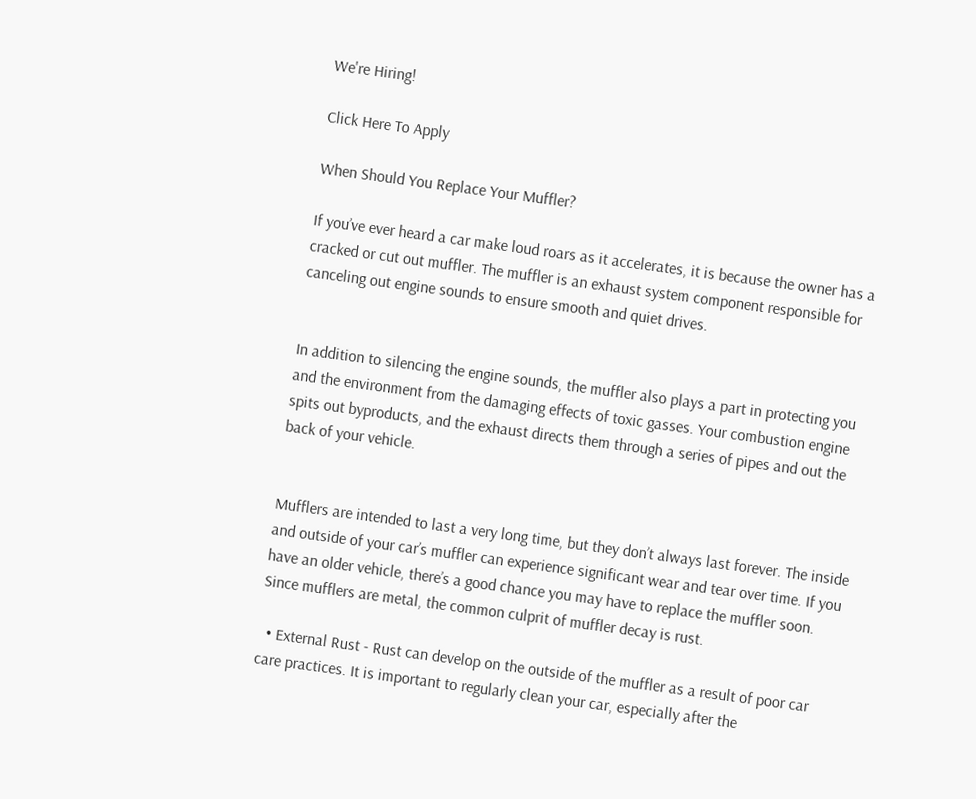We're Hiring!

Click Here To Apply

When Should You Replace Your Muffler?

If you’ve ever heard a car make loud roars as it accelerates, it is because the owner has a cracked or cut out muffler. The muffler is an exhaust system component responsible for canceling out engine sounds to ensure smooth and quiet drives.


In addition to silencing the engine sounds, the muffler also plays a part in protecting you and the environment from the damaging effects of toxic gasses. Your combustion engine spits out byproducts, and the exhaust directs them through a series of pipes and out the back of your vehicle.


Mufflers are intended to last a very long time, but they don’t always last forever. The inside and outside of your car’s muffler can experience significant wear and tear over time. If you have an older vehicle, there’s a good chance you may have to replace the muffler soon. Since mufflers are metal, the common culprit of muffler decay is rust.

  • External Rust - Rust can develop on the outside of the muffler as a result of poor car care practices. It is important to regularly clean your car, especially after the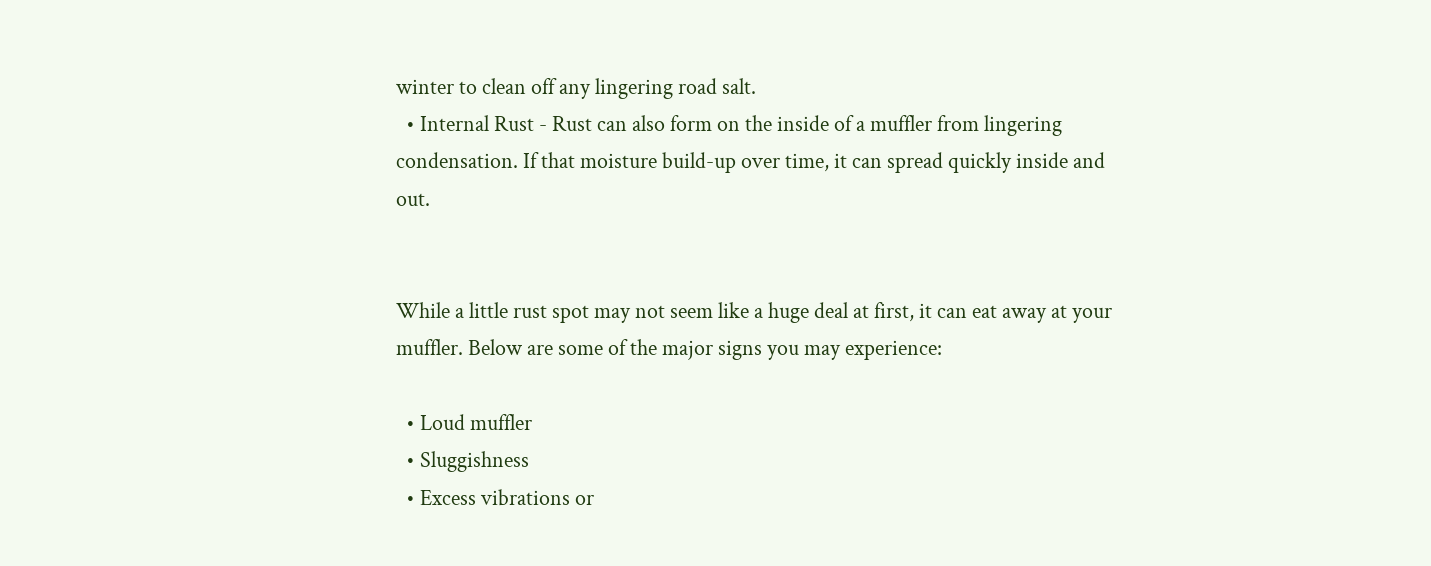winter to clean off any lingering road salt.
  • Internal Rust - Rust can also form on the inside of a muffler from lingering condensation. If that moisture build-up over time, it can spread quickly inside and out.


While a little rust spot may not seem like a huge deal at first, it can eat away at your muffler. Below are some of the major signs you may experience:

  • Loud muffler
  • Sluggishness
  • Excess vibrations or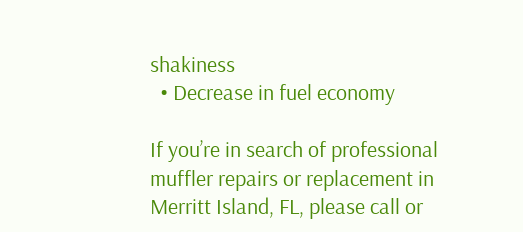shakiness
  • Decrease in fuel economy

If you’re in search of professional muffler repairs or replacement in Merritt Island, FL, please call or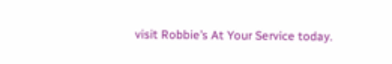visit Robbie’s At Your Service today.